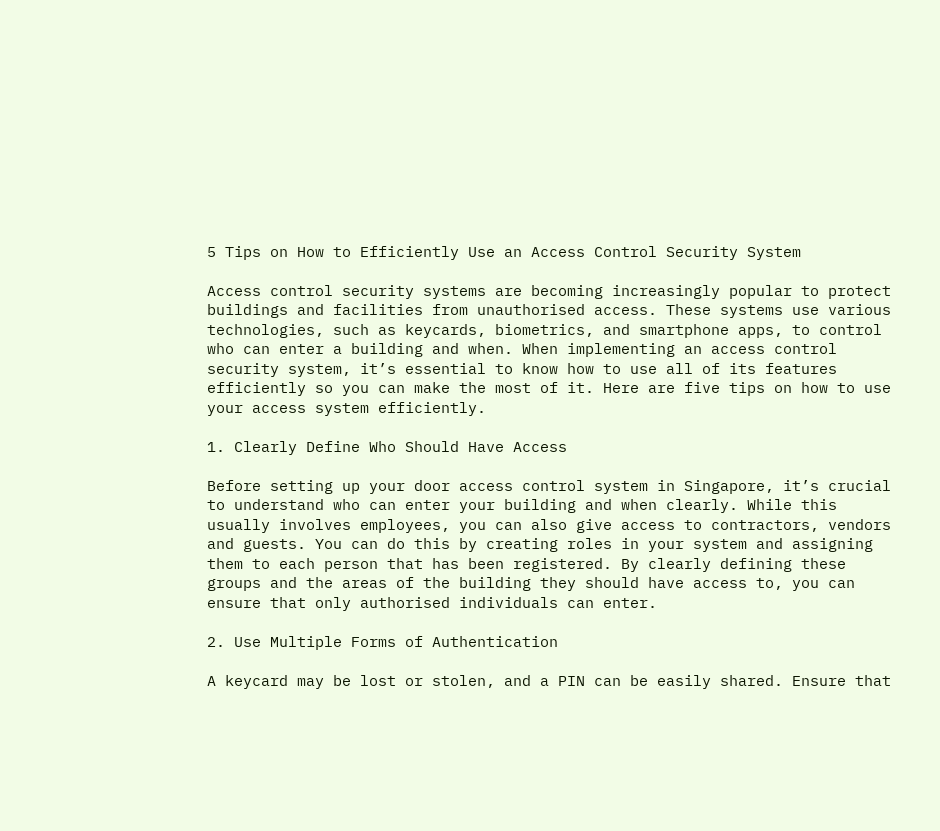5 Tips on How to Efficiently Use an Access Control Security System

Access control security systems are becoming increasingly popular to protect buildings and facilities from unauthorised access. These systems use various technologies, such as keycards, biometrics, and smartphone apps, to control who can enter a building and when. When implementing an access control security system, it’s essential to know how to use all of its features efficiently so you can make the most of it. Here are five tips on how to use your access system efficiently.

1. Clearly Define Who Should Have Access

Before setting up your door access control system in Singapore, it’s crucial to understand who can enter your building and when clearly. While this usually involves employees, you can also give access to contractors, vendors and guests. You can do this by creating roles in your system and assigning them to each person that has been registered. By clearly defining these groups and the areas of the building they should have access to, you can ensure that only authorised individuals can enter.

2. Use Multiple Forms of Authentication

A keycard may be lost or stolen, and a PIN can be easily shared. Ensure that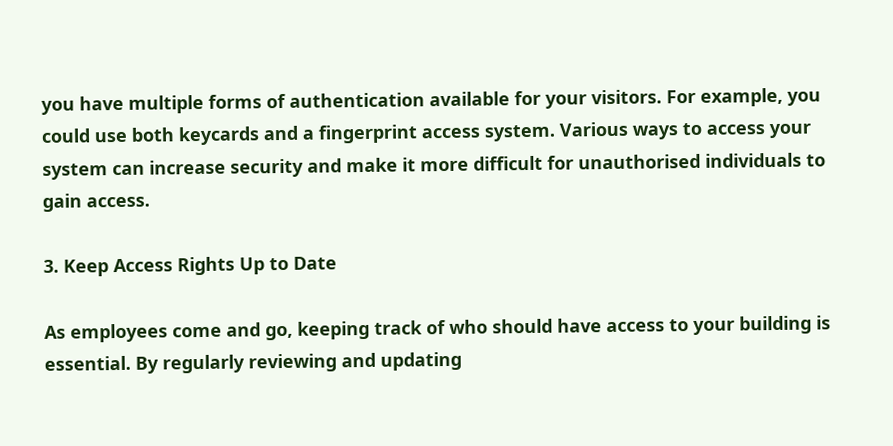you have multiple forms of authentication available for your visitors. For example, you could use both keycards and a fingerprint access system. Various ways to access your system can increase security and make it more difficult for unauthorised individuals to gain access.

3. Keep Access Rights Up to Date

As employees come and go, keeping track of who should have access to your building is essential. By regularly reviewing and updating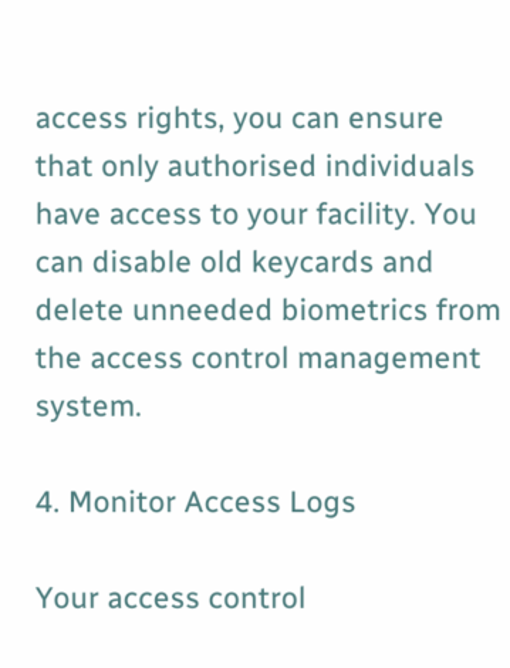access rights, you can ensure that only authorised individuals have access to your facility. You can disable old keycards and delete unneeded biometrics from the access control management system.

4. Monitor Access Logs

Your access control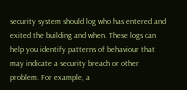security system should log who has entered and exited the building and when. These logs can help you identify patterns of behaviour that may indicate a security breach or other problem. For example, a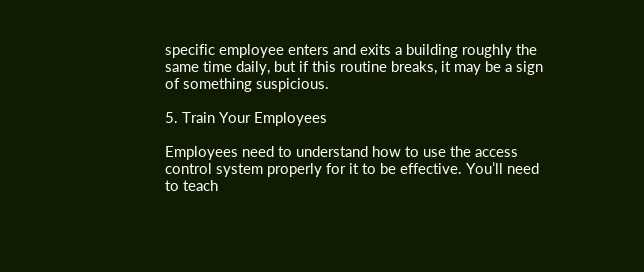specific employee enters and exits a building roughly the same time daily, but if this routine breaks, it may be a sign of something suspicious.

5. Train Your Employees

Employees need to understand how to use the access control system properly for it to be effective. You’ll need to teach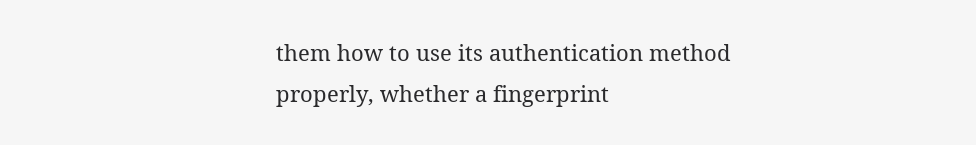them how to use its authentication method properly, whether a fingerprint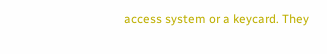access system or a keycard. They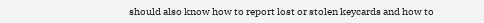should also know how to report lost or stolen keycards and how to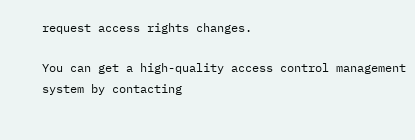request access rights changes.

You can get a high-quality access control management system by contacting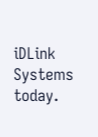iDLink Systems today.